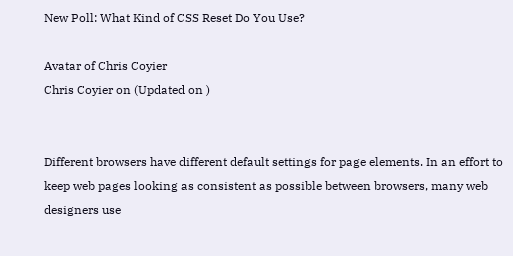New Poll: What Kind of CSS Reset Do You Use?

Avatar of Chris Coyier
Chris Coyier on (Updated on )


Different browsers have different default settings for page elements. In an effort to keep web pages looking as consistent as possible between browsers, many web designers use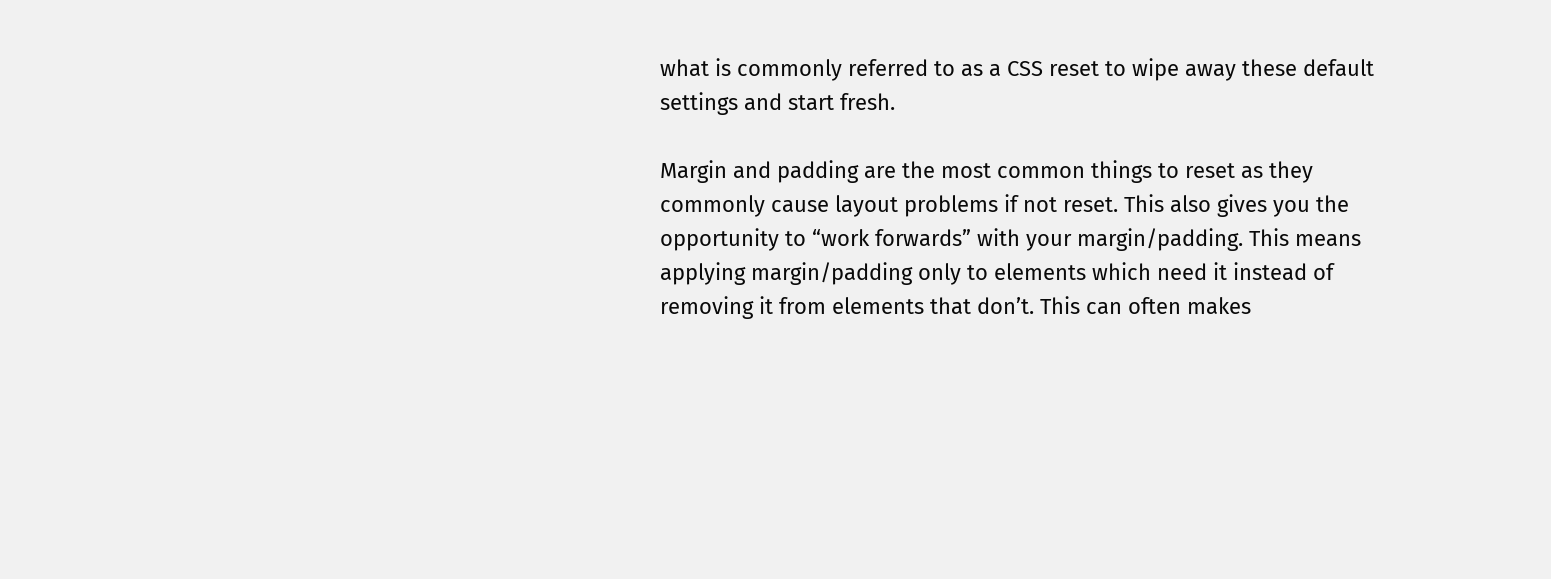what is commonly referred to as a CSS reset to wipe away these default settings and start fresh.

Margin and padding are the most common things to reset as they commonly cause layout problems if not reset. This also gives you the opportunity to “work forwards” with your margin/padding. This means applying margin/padding only to elements which need it instead of removing it from elements that don’t. This can often makes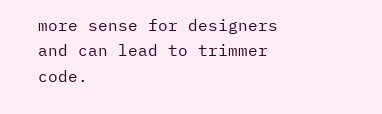more sense for designers and can lead to trimmer code.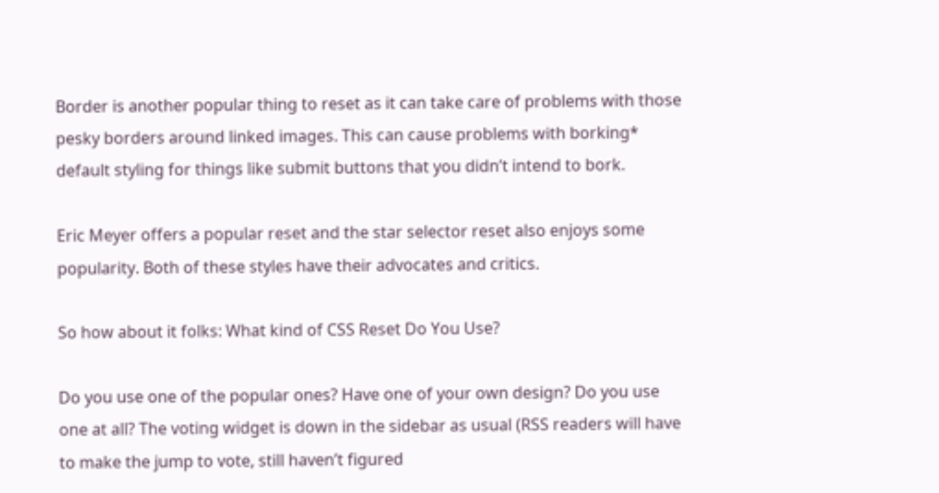Border is another popular thing to reset as it can take care of problems with those pesky borders around linked images. This can cause problems with borking* default styling for things like submit buttons that you didn’t intend to bork.

Eric Meyer offers a popular reset and the star selector reset also enjoys some popularity. Both of these styles have their advocates and critics.

So how about it folks: What kind of CSS Reset Do You Use?

Do you use one of the popular ones? Have one of your own design? Do you use one at all? The voting widget is down in the sidebar as usual (RSS readers will have to make the jump to vote, still haven’t figured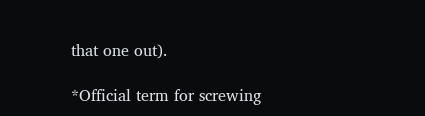that one out).

*Official term for screwing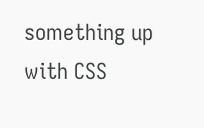something up with CSS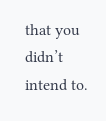that you didn’t intend to.